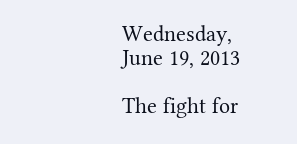Wednesday, June 19, 2013

The fight for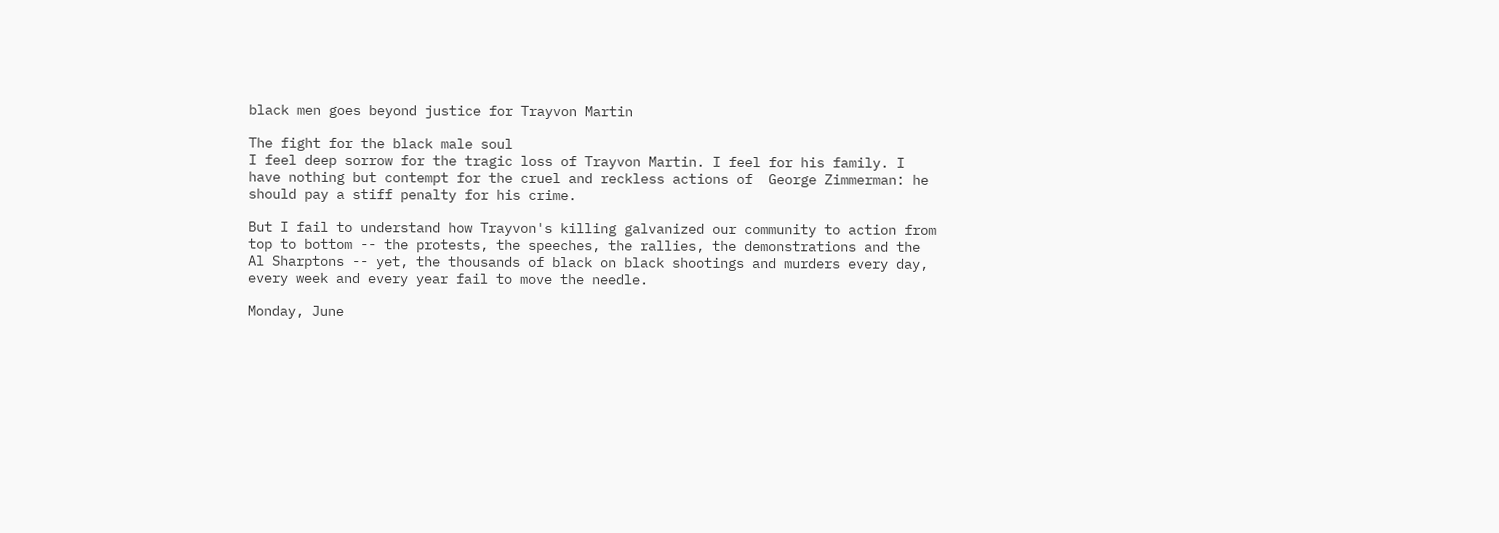black men goes beyond justice for Trayvon Martin

The fight for the black male soul
I feel deep sorrow for the tragic loss of Trayvon Martin. I feel for his family. I have nothing but contempt for the cruel and reckless actions of  George Zimmerman: he should pay a stiff penalty for his crime.

But I fail to understand how Trayvon's killing galvanized our community to action from top to bottom -- the protests, the speeches, the rallies, the demonstrations and the Al Sharptons -- yet, the thousands of black on black shootings and murders every day, every week and every year fail to move the needle.

Monday, June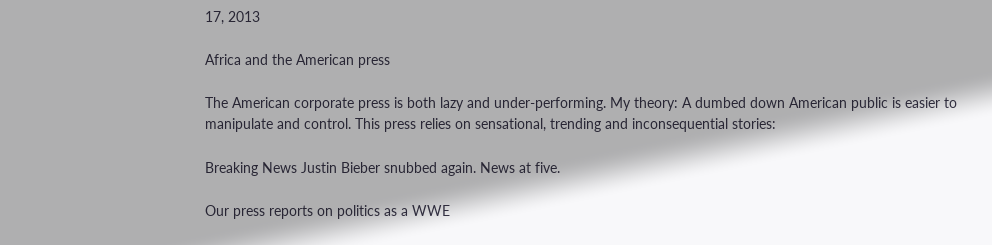17, 2013

Africa and the American press

The American corporate press is both lazy and under-performing. My theory: A dumbed down American public is easier to manipulate and control. This press relies on sensational, trending and inconsequential stories:

Breaking News Justin Bieber snubbed again. News at five.

Our press reports on politics as a WWE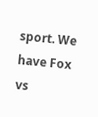sport. We have Fox vs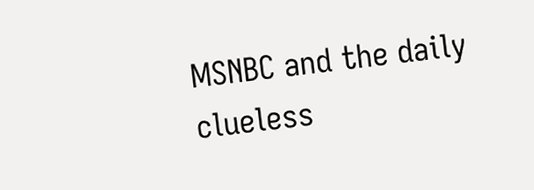MSNBC and the daily clueless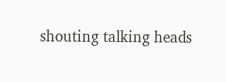shouting talking heads